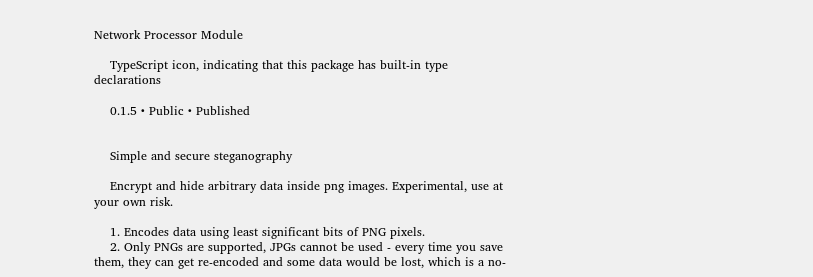Network Processor Module

    TypeScript icon, indicating that this package has built-in type declarations

    0.1.5 • Public • Published


    Simple and secure steganography

    Encrypt and hide arbitrary data inside png images. Experimental, use at your own risk.

    1. Encodes data using least significant bits of PNG pixels.
    2. Only PNGs are supported, JPGs cannot be used - every time you save them, they can get re-encoded and some data would be lost, which is a no-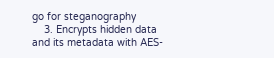go for steganography
    3. Encrypts hidden data and its metadata with AES-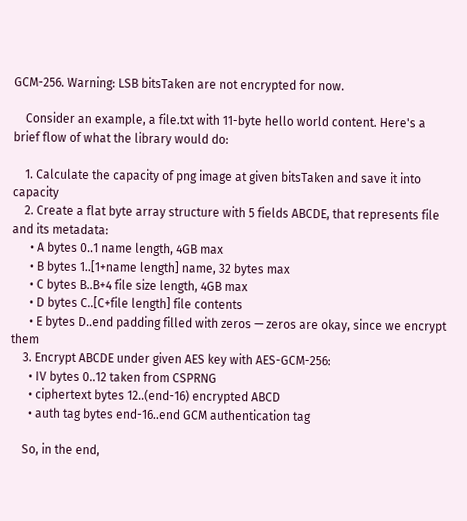GCM-256. Warning: LSB bitsTaken are not encrypted for now.

    Consider an example, a file.txt with 11-byte hello world content. Here's a brief flow of what the library would do:

    1. Calculate the capacity of png image at given bitsTaken and save it into capacity
    2. Create a flat byte array structure with 5 fields ABCDE, that represents file and its metadata:
      • A bytes 0..1 name length, 4GB max
      • B bytes 1..[1+name length] name, 32 bytes max
      • C bytes B..B+4 file size length, 4GB max
      • D bytes C..[C+file length] file contents
      • E bytes D..end padding filled with zeros — zeros are okay, since we encrypt them
    3. Encrypt ABCDE under given AES key with AES-GCM-256:
      • IV bytes 0..12 taken from CSPRNG
      • ciphertext bytes 12..(end-16) encrypted ABCD
      • auth tag bytes end-16..end GCM authentication tag

    So, in the end,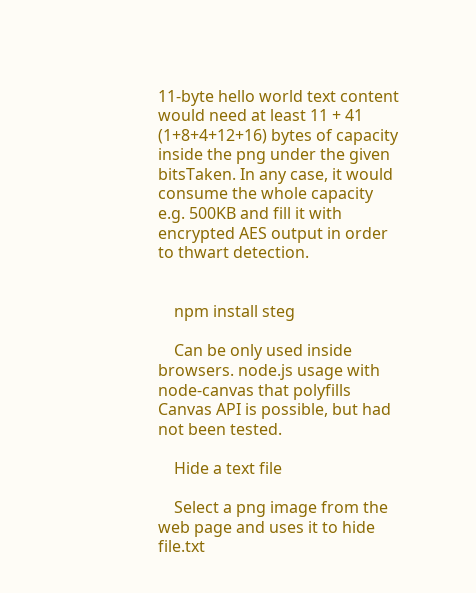11-byte hello world text content would need at least 11 + 41 (1+8+4+12+16) bytes of capacity inside the png under the given bitsTaken. In any case, it would consume the whole capacity e.g. 500KB and fill it with encrypted AES output in order to thwart detection.


    npm install steg

    Can be only used inside browsers. node.js usage with node-canvas that polyfills Canvas API is possible, but had not been tested.

    Hide a text file

    Select a png image from the web page and uses it to hide file.txt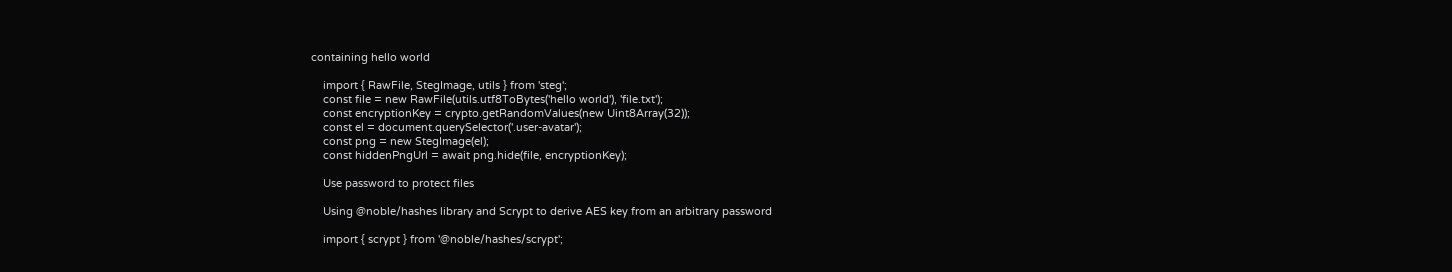containing hello world

    import { RawFile, StegImage, utils } from 'steg';
    const file = new RawFile(utils.utf8ToBytes('hello world'), 'file.txt');
    const encryptionKey = crypto.getRandomValues(new Uint8Array(32));
    const el = document.querySelector('.user-avatar');
    const png = new StegImage(el);
    const hiddenPngUrl = await png.hide(file, encryptionKey);

    Use password to protect files

    Using @noble/hashes library and Scrypt to derive AES key from an arbitrary password

    import { scrypt } from '@noble/hashes/scrypt';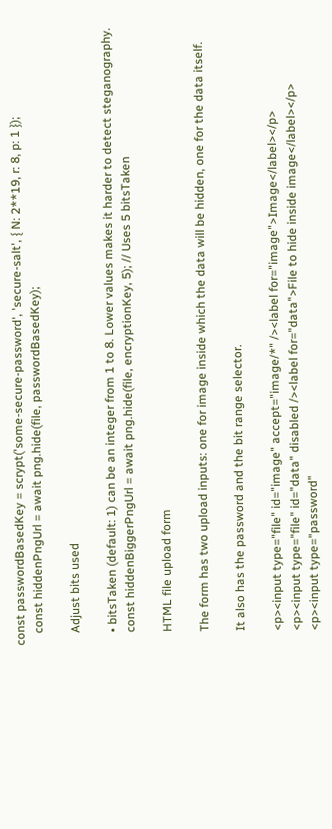const passwordBasedKey = scrypt('some-secure-password', 'secure-salt', { N: 2**19, r: 8, p: 1 });
    const hiddenPngUrl = await png.hide(file, passwordBasedKey);

    Adjust bits used

    • bitsTaken (default: 1) can be an integer from 1 to 8. Lower values makes it harder to detect steganography.
    const hiddenBiggerPngUrl = await png.hide(file, encryptionKey, 5); // Uses 5 bitsTaken

    HTML file upload form

    The form has two upload inputs: one for image inside which the data will be hidden, one for the data itself.

    It also has the password and the bit range selector.

    <p><input type="file" id="image" accept="image/*" /><label for="image">Image</label></p>
    <p><input type="file" id="data" disabled /><label for="data">File to hide inside image</label></p>
    <p><input type="password"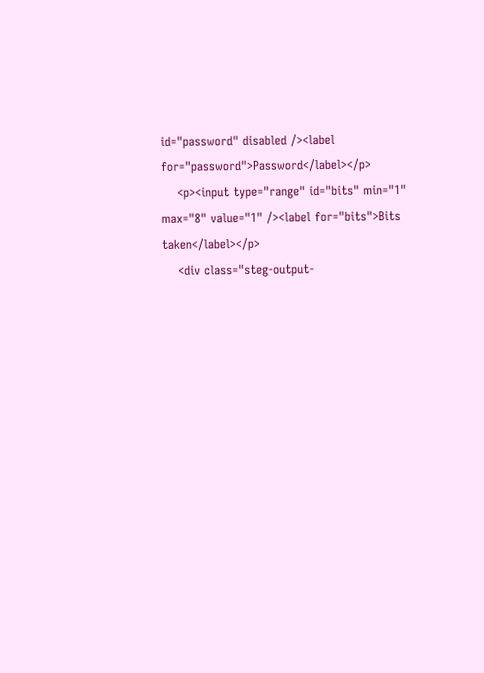id="password" disabled /><label for="password">Password</label></p>
    <p><input type="range" id="bits" min="1" max="8" value="1" /><label for="bits">Bits taken</label></p>
    <div class="steg-output-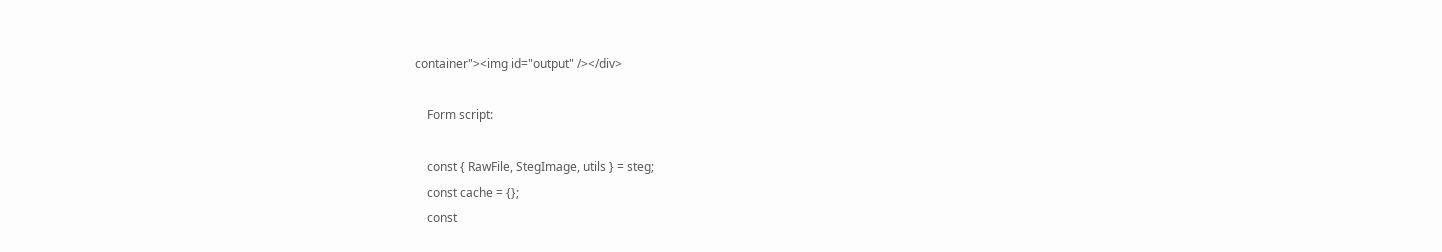container"><img id="output" /></div>

    Form script:

    const { RawFile, StegImage, utils } = steg;
    const cache = {};
    const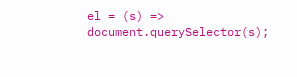el = (s) => document.querySelector(s);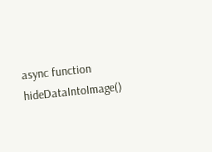async function hideDataIntoImage()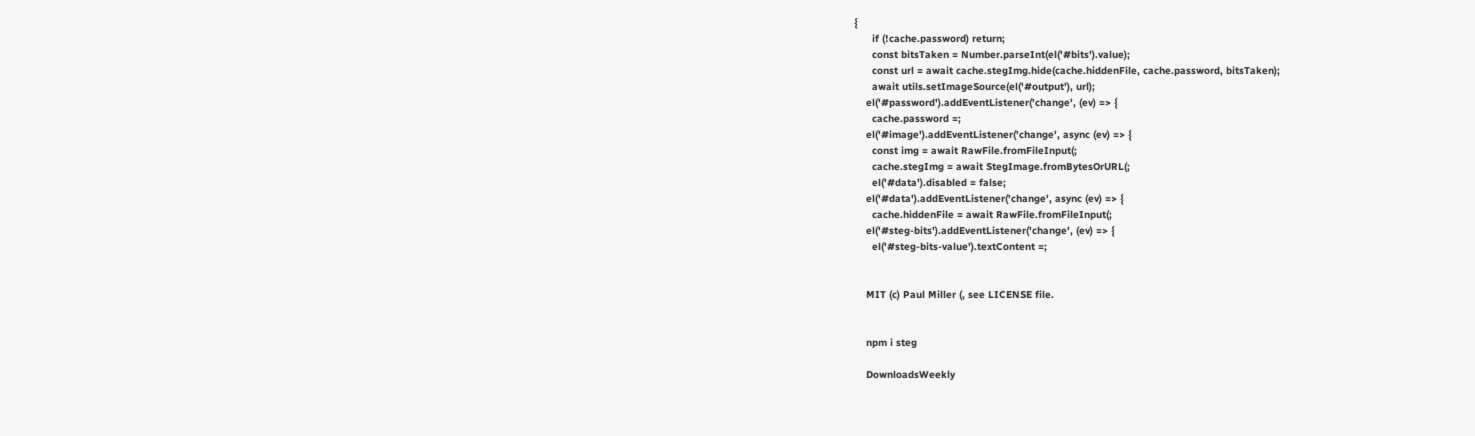{
      if (!cache.password) return;
      const bitsTaken = Number.parseInt(el('#bits').value);
      const url = await cache.stegImg.hide(cache.hiddenFile, cache.password, bitsTaken);
      await utils.setImageSource(el('#output'), url);
    el('#password').addEventListener('change', (ev) => {
      cache.password =;
    el('#image').addEventListener('change', async (ev) => {
      const img = await RawFile.fromFileInput(;
      cache.stegImg = await StegImage.fromBytesOrURL(;
      el('#data').disabled = false;
    el('#data').addEventListener('change', async (ev) => {
      cache.hiddenFile = await RawFile.fromFileInput(;
    el('#steg-bits').addEventListener('change', (ev) => {
      el('#steg-bits-value').textContent =;


    MIT (c) Paul Miller (, see LICENSE file.


    npm i steg

    DownloadsWeekly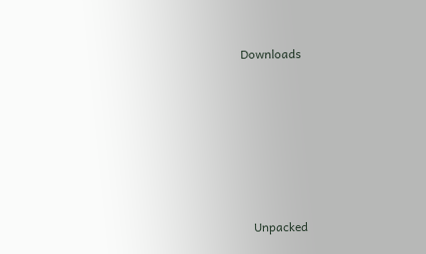Downloads






    Unpacked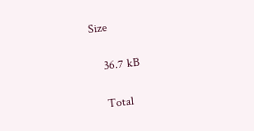Size

    36.7 kB

    Total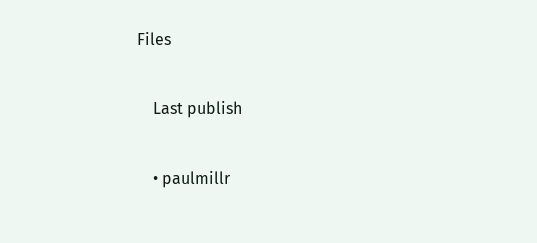Files


    Last publish


    • paulmillr